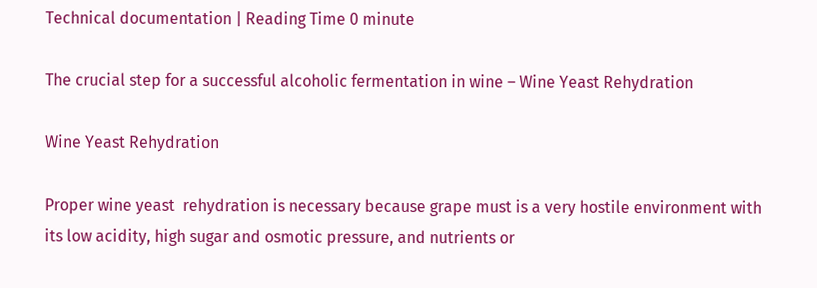Technical documentation | Reading Time 0 minute

The crucial step for a successful alcoholic fermentation in wine – Wine Yeast Rehydration

Wine Yeast Rehydration

Proper wine yeast  rehydration is necessary because grape must is a very hostile environment with its low acidity, high sugar and osmotic pressure, and nutrients or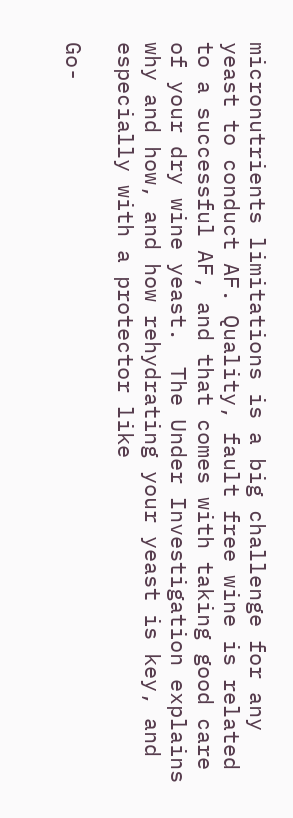micronutrients limitations is a big challenge for any yeast to conduct AF. Quality, fault free wine is related to a successful AF, and that comes with taking good care of your dry wine yeast.  The Under Investigation explains why and how, and how rehydrating your yeast is key, and especially with a protector like

Go-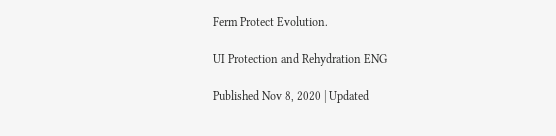Ferm Protect Evolution.

UI Protection and Rehydration ENG

Published Nov 8, 2020 | Updated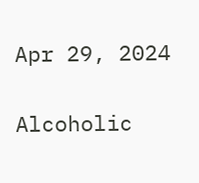Apr 29, 2024

Alcoholic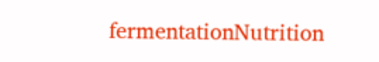fermentationNutrition